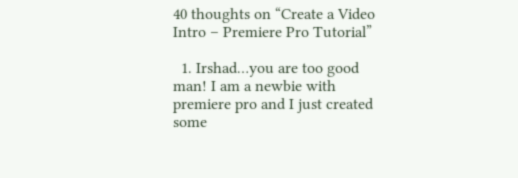40 thoughts on “Create a Video Intro – Premiere Pro Tutorial”

  1. Irshad…you are too good man! I am a newbie with premiere pro and I just created some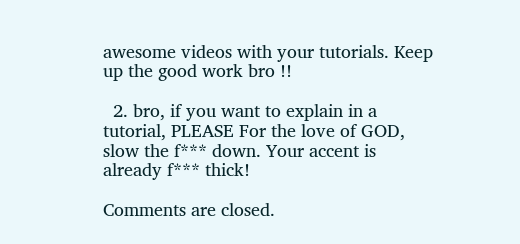awesome videos with your tutorials. Keep up the good work bro !!

  2. bro, if you want to explain in a tutorial, PLEASE For the love of GOD, slow the f*** down. Your accent is already f*** thick!

Comments are closed.